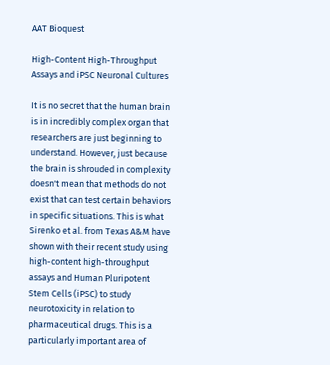AAT Bioquest

High-Content High-Throughput Assays and iPSC Neuronal Cultures

It is no secret that the human brain is in incredibly complex organ that researchers are just beginning to understand. However, just because the brain is shrouded in complexity doesn't mean that methods do not exist that can test certain behaviors in specific situations. This is what Sirenko et al. from Texas A&M have shown with their recent study using high-content high-throughput assays and Human Pluripotent Stem Cells (iPSC) to study neurotoxicity in relation to pharmaceutical drugs. This is a particularly important area of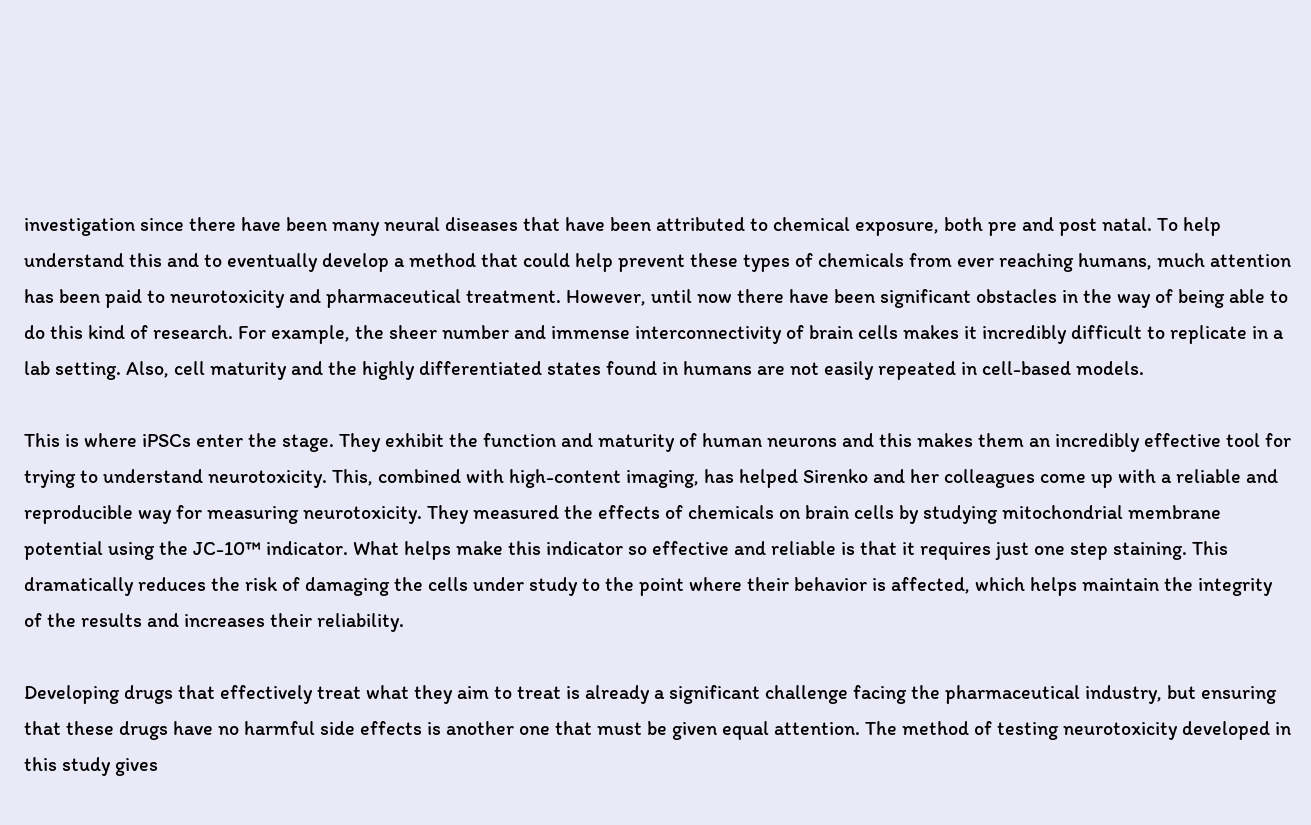investigation since there have been many neural diseases that have been attributed to chemical exposure, both pre and post natal. To help understand this and to eventually develop a method that could help prevent these types of chemicals from ever reaching humans, much attention has been paid to neurotoxicity and pharmaceutical treatment. However, until now there have been significant obstacles in the way of being able to do this kind of research. For example, the sheer number and immense interconnectivity of brain cells makes it incredibly difficult to replicate in a lab setting. Also, cell maturity and the highly differentiated states found in humans are not easily repeated in cell-based models.

This is where iPSCs enter the stage. They exhibit the function and maturity of human neurons and this makes them an incredibly effective tool for trying to understand neurotoxicity. This, combined with high-content imaging, has helped Sirenko and her colleagues come up with a reliable and reproducible way for measuring neurotoxicity. They measured the effects of chemicals on brain cells by studying mitochondrial membrane potential using the JC-10™ indicator. What helps make this indicator so effective and reliable is that it requires just one step staining. This dramatically reduces the risk of damaging the cells under study to the point where their behavior is affected, which helps maintain the integrity of the results and increases their reliability.

Developing drugs that effectively treat what they aim to treat is already a significant challenge facing the pharmaceutical industry, but ensuring that these drugs have no harmful side effects is another one that must be given equal attention. The method of testing neurotoxicity developed in this study gives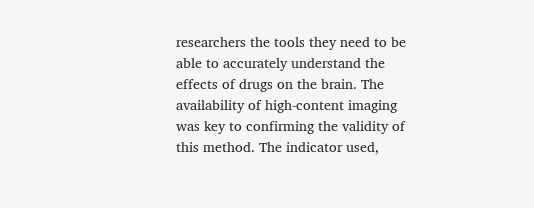researchers the tools they need to be able to accurately understand the effects of drugs on the brain. The availability of high-content imaging was key to confirming the validity of this method. The indicator used,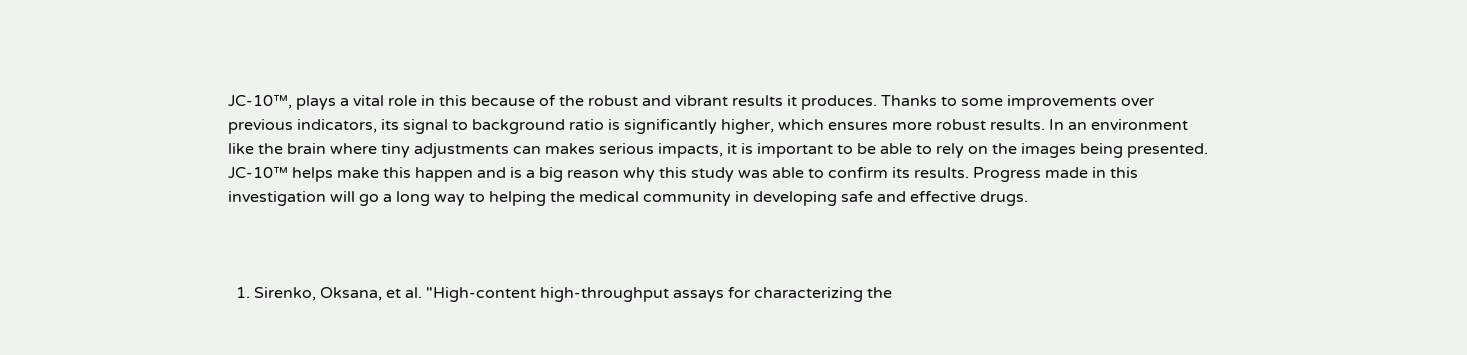JC-10™, plays a vital role in this because of the robust and vibrant results it produces. Thanks to some improvements over previous indicators, its signal to background ratio is significantly higher, which ensures more robust results. In an environment like the brain where tiny adjustments can makes serious impacts, it is important to be able to rely on the images being presented. JC-10™ helps make this happen and is a big reason why this study was able to confirm its results. Progress made in this investigation will go a long way to helping the medical community in developing safe and effective drugs.



  1. Sirenko, Oksana, et al. "High-content high-throughput assays for characterizing the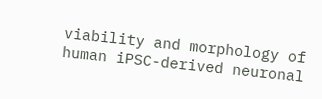viability and morphology of human iPSC-derived neuronal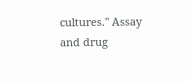cultures." Assay and drug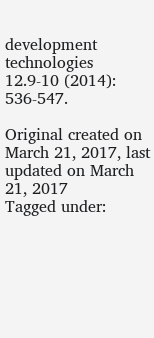development technologies 12.9-10 (2014): 536-547.

Original created on March 21, 2017, last updated on March 21, 2017
Tagged under: